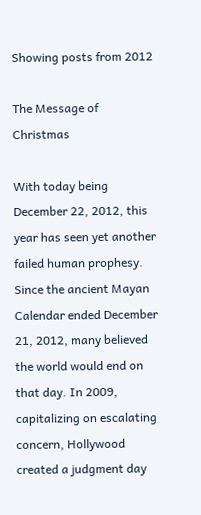Showing posts from 2012

The Message of Christmas

With today being December 22, 2012, this year has seen yet another failed human prophesy. Since the ancient Mayan Calendar ended December 21, 2012, many believed the world would end on that day. In 2009, capitalizing on escalating concern, Hollywood created a judgment day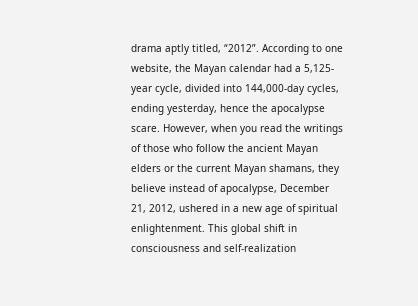drama aptly titled, “2012”. According to one website, the Mayan calendar had a 5,125-year cycle, divided into 144,000-day cycles, ending yesterday, hence the apocalypse scare. However, when you read the writings of those who follow the ancient Mayan elders or the current Mayan shamans, they believe instead of apocalypse, December 21, 2012, ushered in a new age of spiritual enlightenment. This global shift in consciousness and self-realization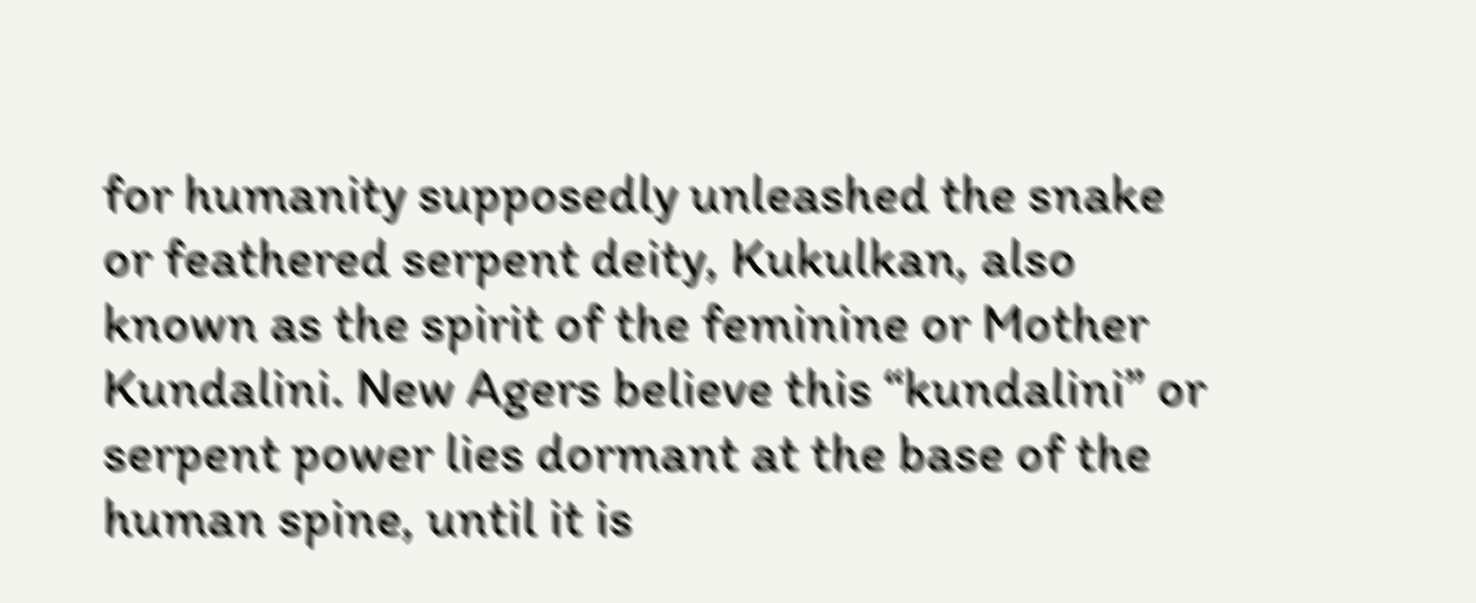for humanity supposedly unleashed the snake or feathered serpent deity, Kukulkan, also known as the spirit of the feminine or Mother Kundalini. New Agers believe this “kundalini” or serpent power lies dormant at the base of the human spine, until it is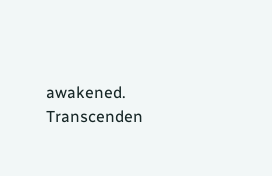awakened. Transcenden